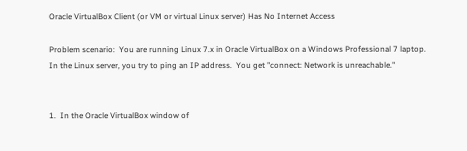Oracle VirtualBox Client (or VM or virtual Linux server) Has No Internet Access

Problem scenario:  You are running Linux 7.x in Oracle VirtualBox on a Windows Professional 7 laptop.  In the Linux server, you try to ping an IP address.  You get "connect: Network is unreachable."


1.  In the Oracle VirtualBox window of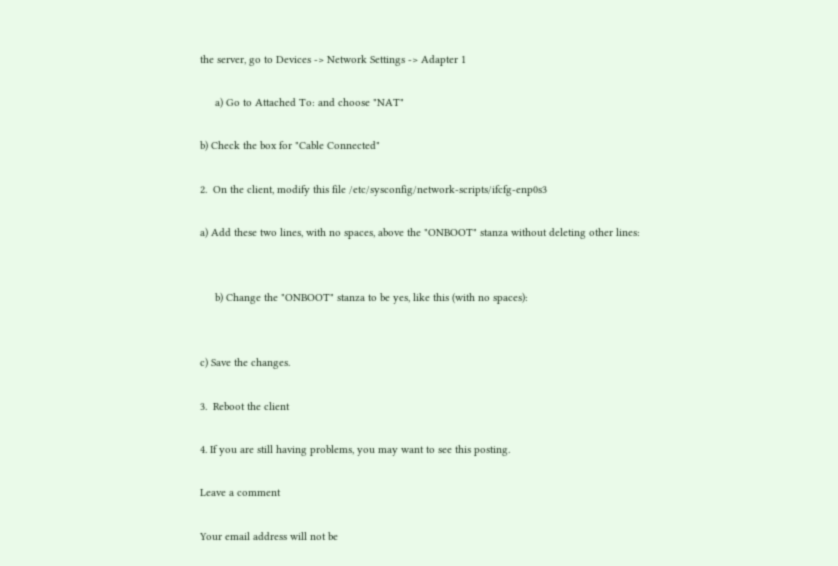the server, go to Devices -> Network Settings -> Adapter 1

     a) Go to Attached To: and choose "NAT"

b) Check the box for "Cable Connected"

2.  On the client, modify this file /etc/sysconfig/network-scripts/ifcfg-enp0s3

a) Add these two lines, with no spaces, above the "ONBOOT" stanza without deleting other lines:


     b) Change the "ONBOOT" stanza to be yes, like this (with no spaces):


c) Save the changes.

3.  Reboot the client

4. If you are still having problems, you may want to see this posting.

Leave a comment

Your email address will not be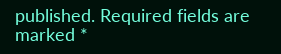published. Required fields are marked *